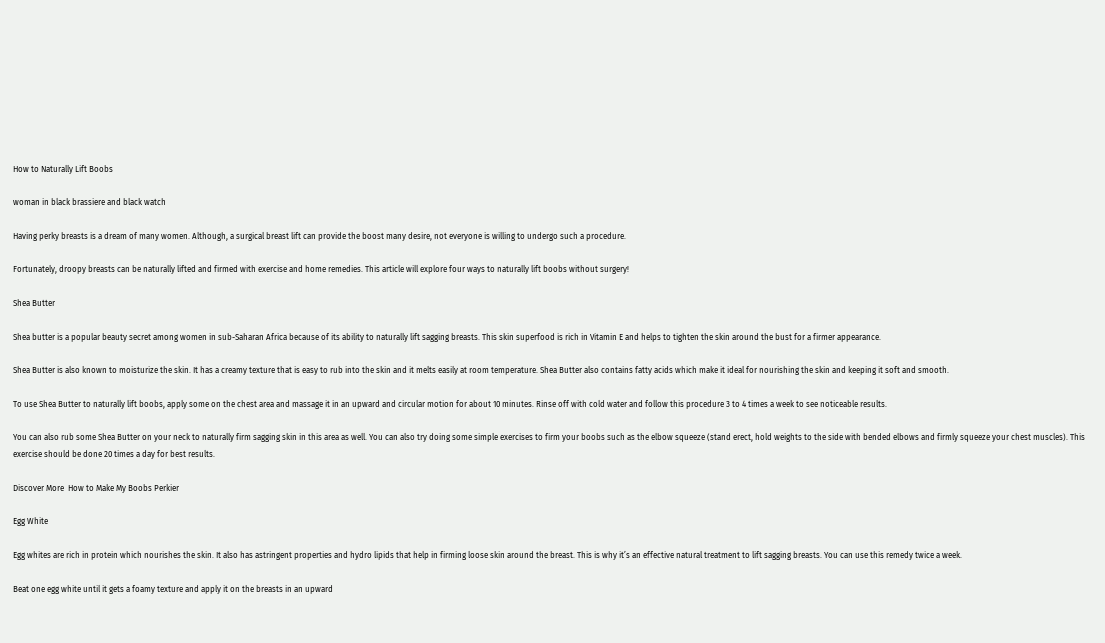How to Naturally Lift Boobs

woman in black brassiere and black watch

Having perky breasts is a dream of many women. Although, a surgical breast lift can provide the boost many desire, not everyone is willing to undergo such a procedure.

Fortunately, droopy breasts can be naturally lifted and firmed with exercise and home remedies. This article will explore four ways to naturally lift boobs without surgery!

Shea Butter

Shea butter is a popular beauty secret among women in sub-Saharan Africa because of its ability to naturally lift sagging breasts. This skin superfood is rich in Vitamin E and helps to tighten the skin around the bust for a firmer appearance.

Shea Butter is also known to moisturize the skin. It has a creamy texture that is easy to rub into the skin and it melts easily at room temperature. Shea Butter also contains fatty acids which make it ideal for nourishing the skin and keeping it soft and smooth.

To use Shea Butter to naturally lift boobs, apply some on the chest area and massage it in an upward and circular motion for about 10 minutes. Rinse off with cold water and follow this procedure 3 to 4 times a week to see noticeable results.

You can also rub some Shea Butter on your neck to naturally firm sagging skin in this area as well. You can also try doing some simple exercises to firm your boobs such as the elbow squeeze (stand erect, hold weights to the side with bended elbows and firmly squeeze your chest muscles). This exercise should be done 20 times a day for best results.

Discover More  How to Make My Boobs Perkier

Egg White

Egg whites are rich in protein which nourishes the skin. It also has astringent properties and hydro lipids that help in firming loose skin around the breast. This is why it’s an effective natural treatment to lift sagging breasts. You can use this remedy twice a week.

Beat one egg white until it gets a foamy texture and apply it on the breasts in an upward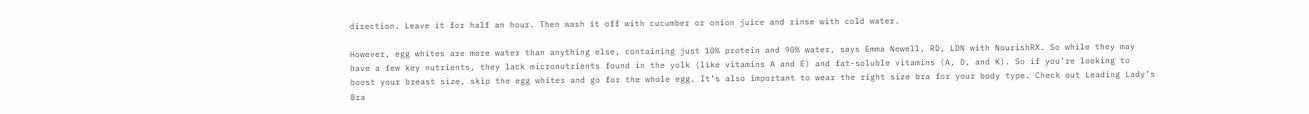direction. Leave it for half an hour. Then wash it off with cucumber or onion juice and rinse with cold water.

However, egg whites are more water than anything else, containing just 10% protein and 90% water, says Emma Newell, RD, LDN with NourishRX. So while they may have a few key nutrients, they lack micronutrients found in the yolk (like vitamins A and E) and fat-soluble vitamins (A, D, and K). So if you’re looking to boost your breast size, skip the egg whites and go for the whole egg. It’s also important to wear the right size bra for your body type. Check out Leading Lady’s Bra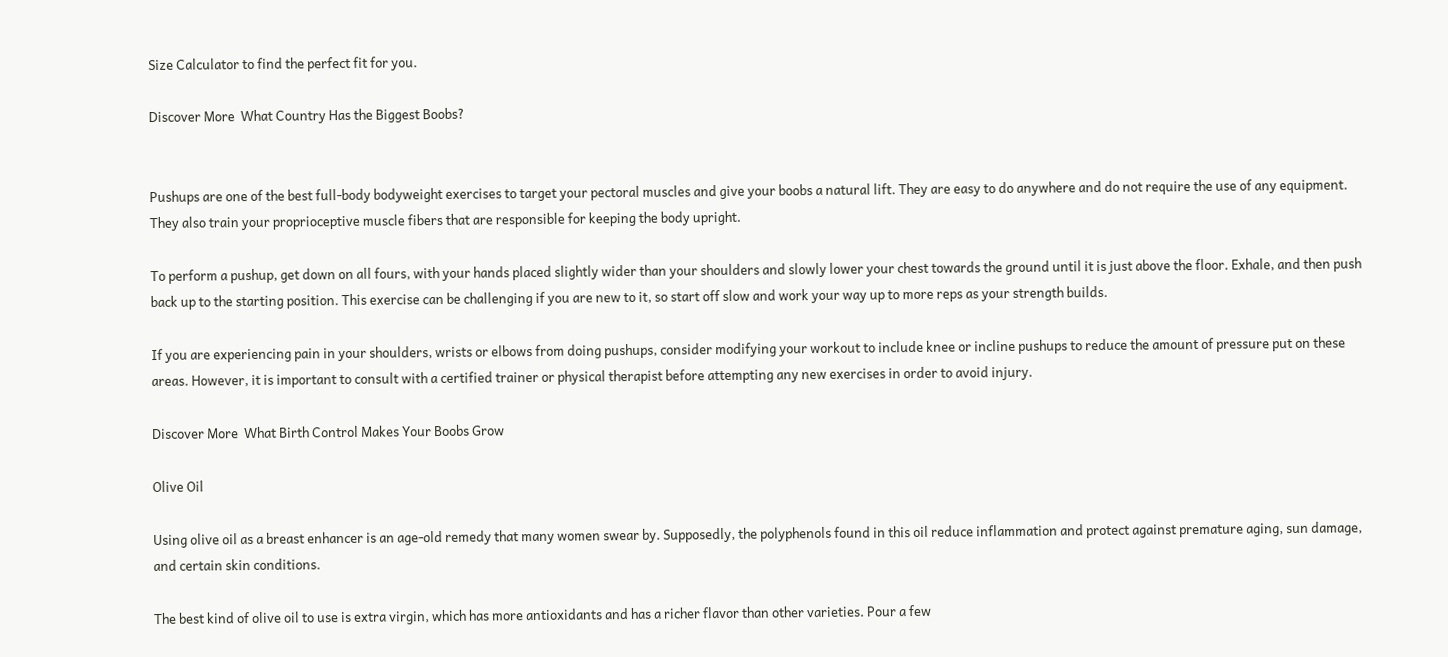Size Calculator to find the perfect fit for you.

Discover More  What Country Has the Biggest Boobs?


Pushups are one of the best full-body bodyweight exercises to target your pectoral muscles and give your boobs a natural lift. They are easy to do anywhere and do not require the use of any equipment. They also train your proprioceptive muscle fibers that are responsible for keeping the body upright.

To perform a pushup, get down on all fours, with your hands placed slightly wider than your shoulders and slowly lower your chest towards the ground until it is just above the floor. Exhale, and then push back up to the starting position. This exercise can be challenging if you are new to it, so start off slow and work your way up to more reps as your strength builds.

If you are experiencing pain in your shoulders, wrists or elbows from doing pushups, consider modifying your workout to include knee or incline pushups to reduce the amount of pressure put on these areas. However, it is important to consult with a certified trainer or physical therapist before attempting any new exercises in order to avoid injury.

Discover More  What Birth Control Makes Your Boobs Grow

Olive Oil

Using olive oil as a breast enhancer is an age-old remedy that many women swear by. Supposedly, the polyphenols found in this oil reduce inflammation and protect against premature aging, sun damage, and certain skin conditions.

The best kind of olive oil to use is extra virgin, which has more antioxidants and has a richer flavor than other varieties. Pour a few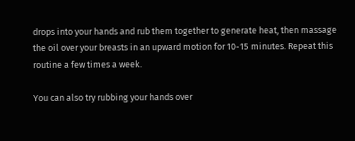drops into your hands and rub them together to generate heat, then massage the oil over your breasts in an upward motion for 10-15 minutes. Repeat this routine a few times a week.

You can also try rubbing your hands over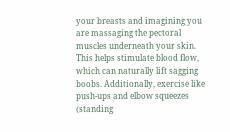your breasts and imagining you are massaging the pectoral muscles underneath your skin. This helps stimulate blood flow, which can naturally lift sagging boobs. Additionally, exercise like push-ups and elbow squeezes (standing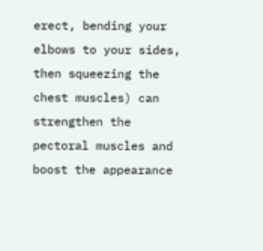erect, bending your elbows to your sides, then squeezing the chest muscles) can strengthen the pectoral muscles and boost the appearance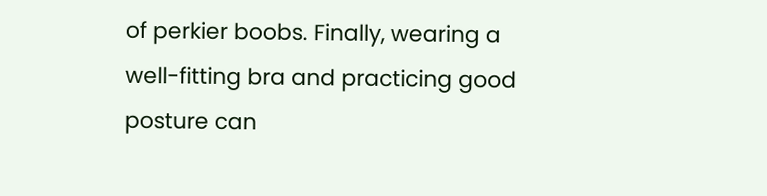of perkier boobs. Finally, wearing a well-fitting bra and practicing good posture can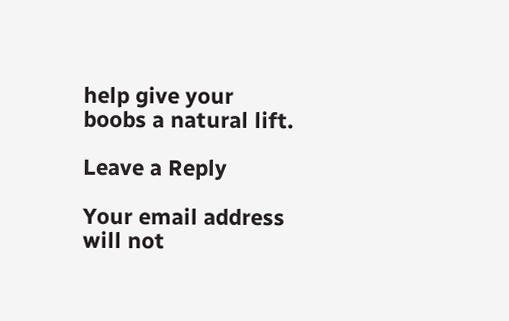help give your boobs a natural lift.

Leave a Reply

Your email address will not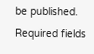be published. Required fields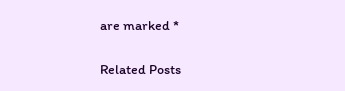are marked *

Related Posts